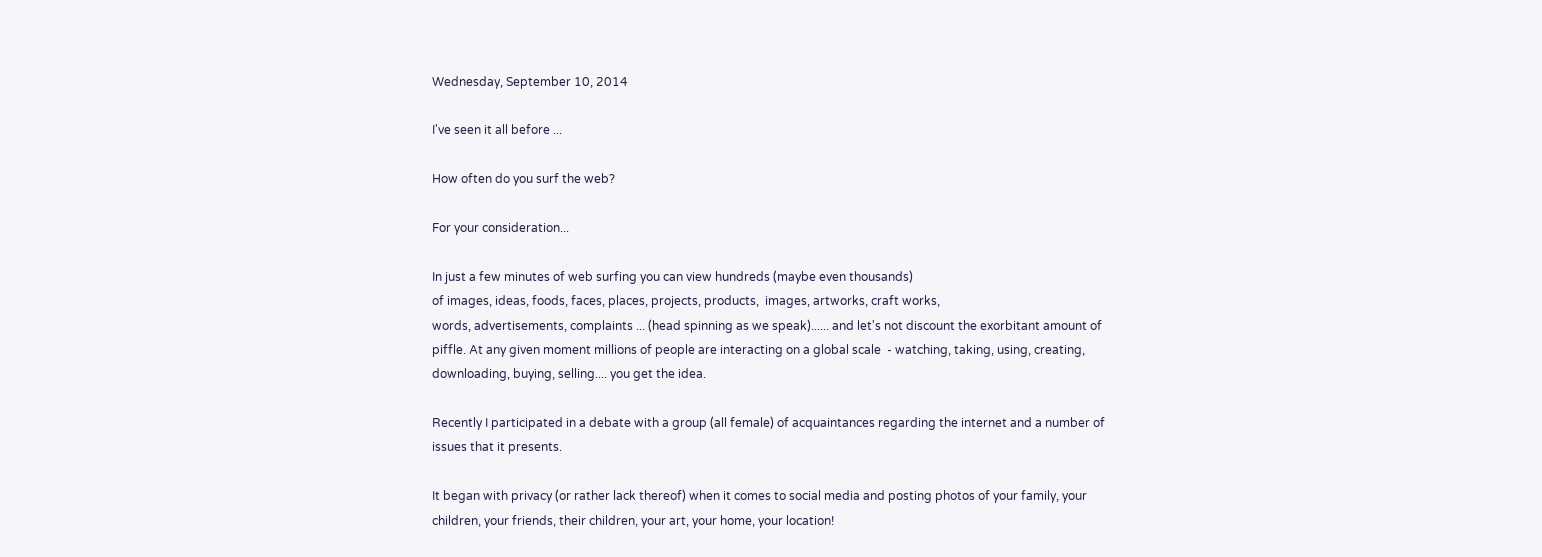Wednesday, September 10, 2014

I've seen it all before ...

How often do you surf the web?

For your consideration...

In just a few minutes of web surfing you can view hundreds (maybe even thousands)
of images, ideas, foods, faces, places, projects, products,  images, artworks, craft works,
words, advertisements, complaints ... (head spinning as we speak)...... and let's not discount the exorbitant amount of piffle. At any given moment millions of people are interacting on a global scale  - watching, taking, using, creating, downloading, buying, selling.... you get the idea.

Recently I participated in a debate with a group (all female) of acquaintances regarding the internet and a number of issues that it presents.

It began with privacy (or rather lack thereof) when it comes to social media and posting photos of your family, your children, your friends, their children, your art, your home, your location!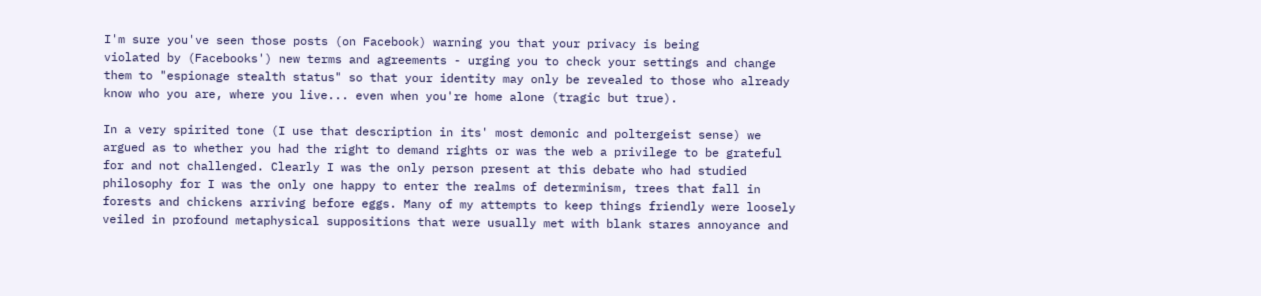I'm sure you've seen those posts (on Facebook) warning you that your privacy is being
violated by (Facebooks') new terms and agreements - urging you to check your settings and change them to "espionage stealth status" so that your identity may only be revealed to those who already know who you are, where you live... even when you're home alone (tragic but true).

In a very spirited tone (I use that description in its' most demonic and poltergeist sense) we argued as to whether you had the right to demand rights or was the web a privilege to be grateful for and not challenged. Clearly I was the only person present at this debate who had studied philosophy for I was the only one happy to enter the realms of determinism, trees that fall in forests and chickens arriving before eggs. Many of my attempts to keep things friendly were loosely veiled in profound metaphysical suppositions that were usually met with blank stares annoyance and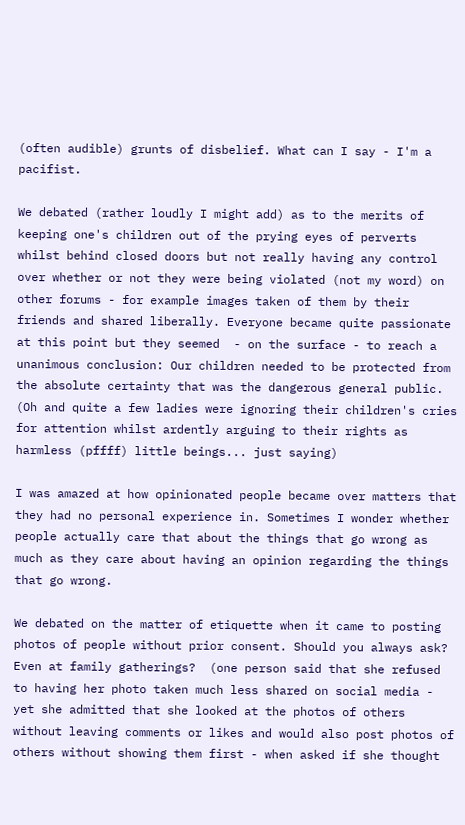(often audible) grunts of disbelief. What can I say - I'm a pacifist.

We debated (rather loudly I might add) as to the merits of keeping one's children out of the prying eyes of perverts whilst behind closed doors but not really having any control over whether or not they were being violated (not my word) on other forums - for example images taken of them by their friends and shared liberally. Everyone became quite passionate at this point but they seemed  - on the surface - to reach a unanimous conclusion: Our children needed to be protected from the absolute certainty that was the dangerous general public. (Oh and quite a few ladies were ignoring their children's cries for attention whilst ardently arguing to their rights as harmless (pffff) little beings... just saying)

I was amazed at how opinionated people became over matters that they had no personal experience in. Sometimes I wonder whether people actually care that about the things that go wrong as much as they care about having an opinion regarding the things that go wrong.

We debated on the matter of etiquette when it came to posting photos of people without prior consent. Should you always ask? Even at family gatherings?  (one person said that she refused to having her photo taken much less shared on social media - yet she admitted that she looked at the photos of others without leaving comments or likes and would also post photos of others without showing them first - when asked if she thought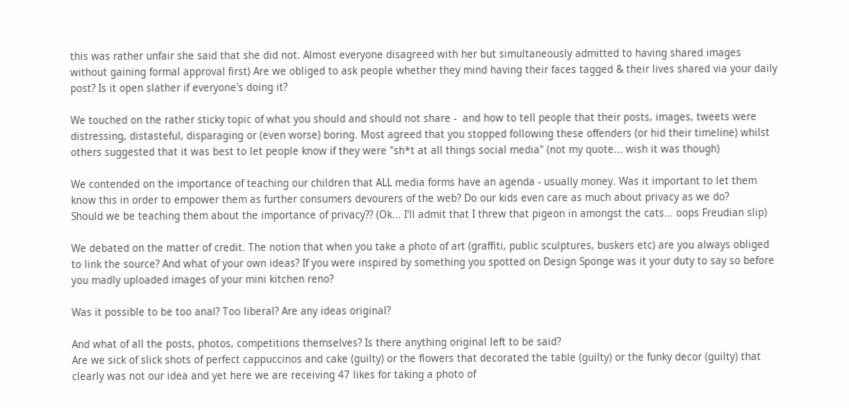this was rather unfair she said that she did not. Almost everyone disagreed with her but simultaneously admitted to having shared images without gaining formal approval first) Are we obliged to ask people whether they mind having their faces tagged & their lives shared via your daily post? Is it open slather if everyone's doing it?

We touched on the rather sticky topic of what you should and should not share -  and how to tell people that their posts, images, tweets were distressing, distasteful, disparaging or (even worse) boring. Most agreed that you stopped following these offenders (or hid their timeline) whilst others suggested that it was best to let people know if they were "sh*t at all things social media" (not my quote... wish it was though)

We contended on the importance of teaching our children that ALL media forms have an agenda - usually money. Was it important to let them know this in order to empower them as further consumers devourers of the web? Do our kids even care as much about privacy as we do?
Should we be teaching them about the importance of privacy?? (Ok... I'll admit that I threw that pigeon in amongst the cats... oops Freudian slip)

We debated on the matter of credit. The notion that when you take a photo of art (graffiti, public sculptures, buskers etc) are you always obliged to link the source? And what of your own ideas? If you were inspired by something you spotted on Design Sponge was it your duty to say so before you madly uploaded images of your mini kitchen reno?

Was it possible to be too anal? Too liberal? Are any ideas original?

And what of all the posts, photos, competitions themselves? Is there anything original left to be said?
Are we sick of slick shots of perfect cappuccinos and cake (guilty) or the flowers that decorated the table (guilty) or the funky decor (guilty) that clearly was not our idea and yet here we are receiving 47 likes for taking a photo of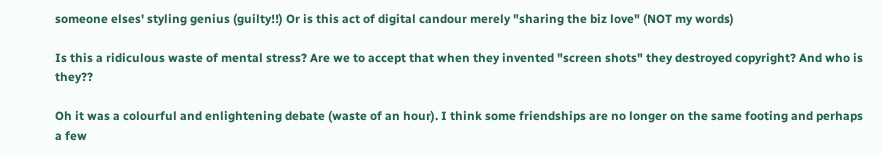someone elses' styling genius (guilty!!) Or is this act of digital candour merely "sharing the biz love" (NOT my words)

Is this a ridiculous waste of mental stress? Are we to accept that when they invented "screen shots" they destroyed copyright? And who is they??

Oh it was a colourful and enlightening debate (waste of an hour). I think some friendships are no longer on the same footing and perhaps a few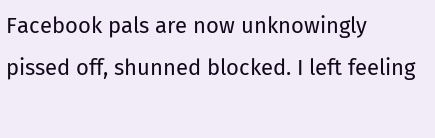Facebook pals are now unknowingly pissed off, shunned blocked. I left feeling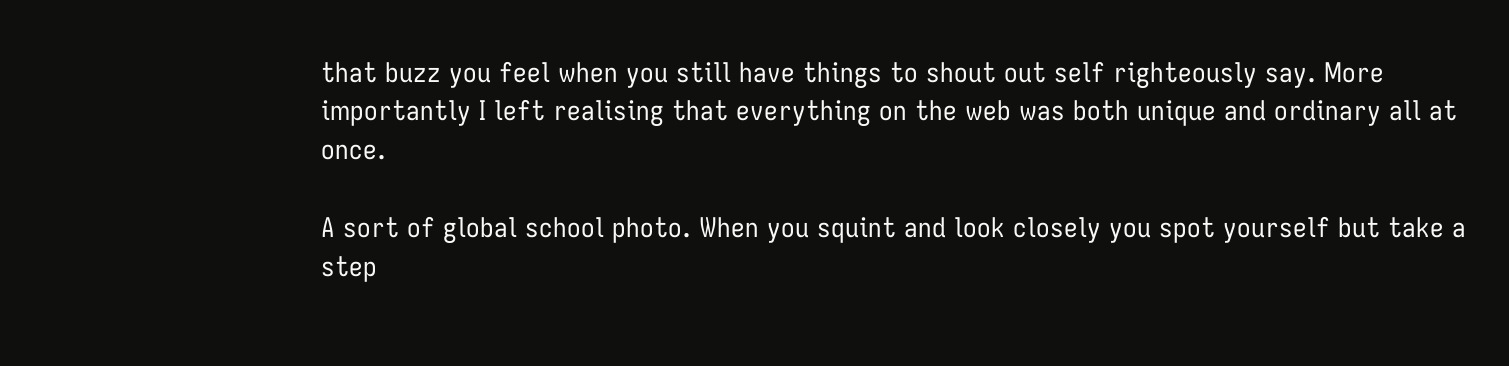that buzz you feel when you still have things to shout out self righteously say. More importantly I left realising that everything on the web was both unique and ordinary all at once.

A sort of global school photo. When you squint and look closely you spot yourself but take a step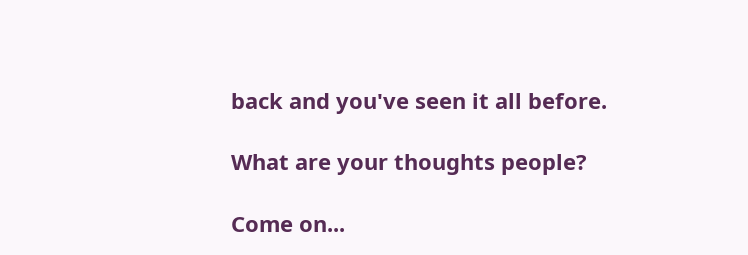back and you've seen it all before.

What are your thoughts people?

Come on...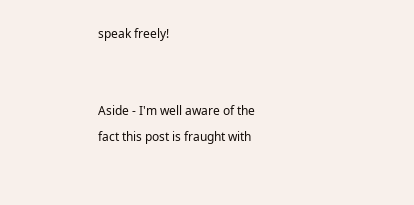speak freely!


Aside - I'm well aware of the fact this post is fraught with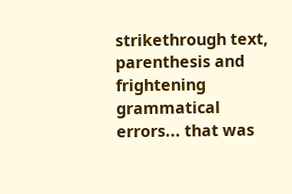strikethrough text, parenthesis and frightening grammatical errors... that was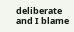deliberate and I blame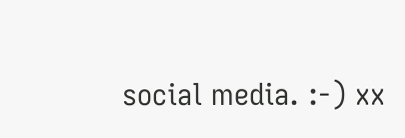social media. :-) xx